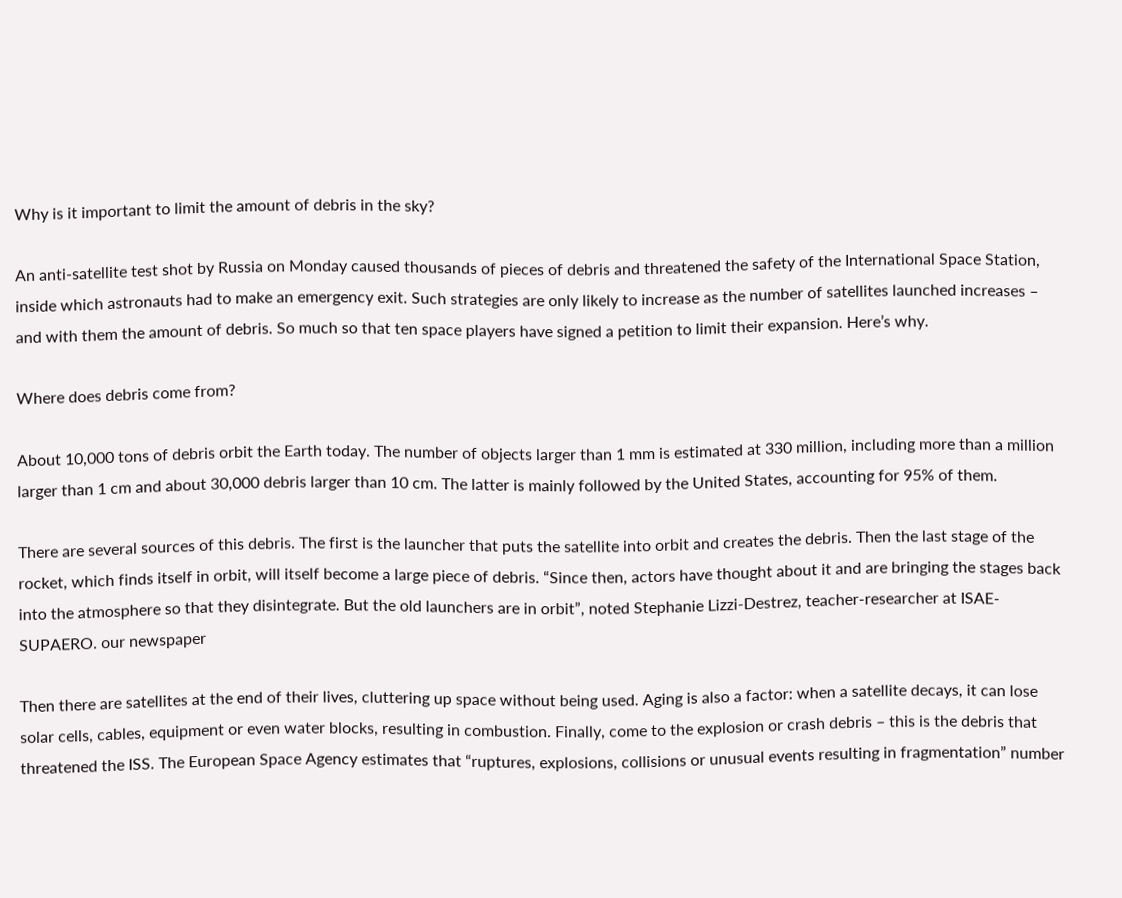Why is it important to limit the amount of debris in the sky?

An anti-satellite test shot by Russia on Monday caused thousands of pieces of debris and threatened the safety of the International Space Station, inside which astronauts had to make an emergency exit. Such strategies are only likely to increase as the number of satellites launched increases – and with them the amount of debris. So much so that ten space players have signed a petition to limit their expansion. Here’s why.

Where does debris come from?

About 10,000 tons of debris orbit the Earth today. The number of objects larger than 1 mm is estimated at 330 million, including more than a million larger than 1 cm and about 30,000 debris larger than 10 cm. The latter is mainly followed by the United States, accounting for 95% of them.

There are several sources of this debris. The first is the launcher that puts the satellite into orbit and creates the debris. Then the last stage of the rocket, which finds itself in orbit, will itself become a large piece of debris. “Since then, actors have thought about it and are bringing the stages back into the atmosphere so that they disintegrate. But the old launchers are in orbit”, noted Stephanie Lizzi-Destrez, teacher-researcher at ISAE-SUPAERO. our newspaper

Then there are satellites at the end of their lives, cluttering up space without being used. Aging is also a factor: when a satellite decays, it can lose solar cells, cables, equipment or even water blocks, resulting in combustion. Finally, come to the explosion or crash debris – this is the debris that threatened the ISS. The European Space Agency estimates that “ruptures, explosions, collisions or unusual events resulting in fragmentation” number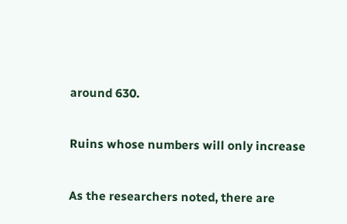around 630.

Ruins whose numbers will only increase

As the researchers noted, there are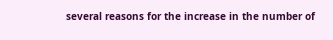several reasons for the increase in the number of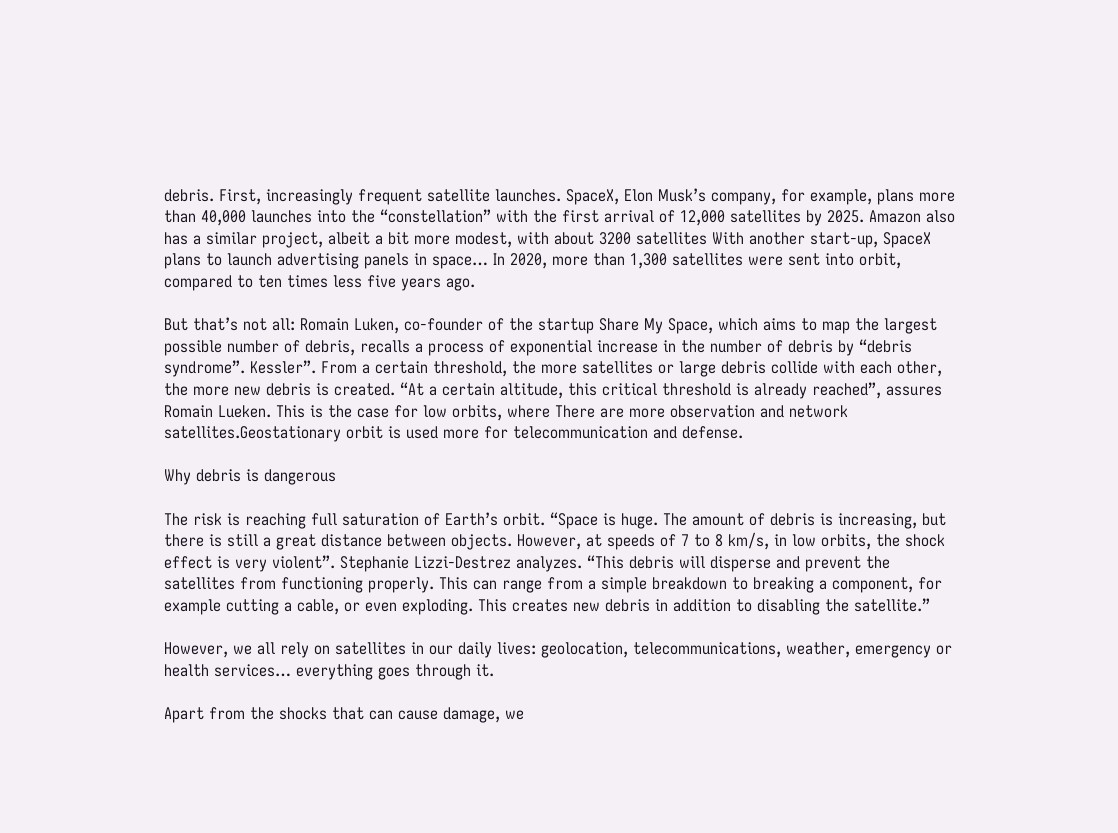debris. First, increasingly frequent satellite launches. SpaceX, Elon Musk’s company, for example, plans more than 40,000 launches into the “constellation” with the first arrival of 12,000 satellites by 2025. Amazon also has a similar project, albeit a bit more modest, with about 3200 satellites With another start-up, SpaceX plans to launch advertising panels in space… In 2020, more than 1,300 satellites were sent into orbit, compared to ten times less five years ago.

But that’s not all: Romain Luken, co-founder of the startup Share My Space, which aims to map the largest possible number of debris, recalls a process of exponential increase in the number of debris by “debris syndrome”. Kessler”. From a certain threshold, the more satellites or large debris collide with each other, the more new debris is created. “At a certain altitude, this critical threshold is already reached”, assures Romain Lueken. This is the case for low orbits, where There are more observation and network satellites.Geostationary orbit is used more for telecommunication and defense.

Why debris is dangerous

The risk is reaching full saturation of Earth’s orbit. “Space is huge. The amount of debris is increasing, but there is still a great distance between objects. However, at speeds of 7 to 8 km/s, in low orbits, the shock effect is very violent”. Stephanie Lizzi-Destrez analyzes. “This debris will disperse and prevent the satellites from functioning properly. This can range from a simple breakdown to breaking a component, for example cutting a cable, or even exploding. This creates new debris in addition to disabling the satellite.”

However, we all rely on satellites in our daily lives: geolocation, telecommunications, weather, emergency or health services… everything goes through it.

Apart from the shocks that can cause damage, we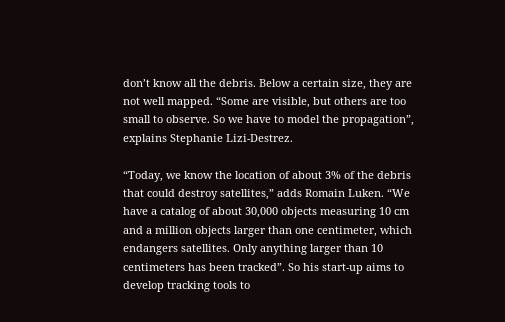don’t know all the debris. Below a certain size, they are not well mapped. “Some are visible, but others are too small to observe. So we have to model the propagation”, explains Stephanie Lizi-Destrez.

“Today, we know the location of about 3% of the debris that could destroy satellites,” adds Romain Luken. “We have a catalog of about 30,000 objects measuring 10 cm and a million objects larger than one centimeter, which endangers satellites. Only anything larger than 10 centimeters has been tracked”. So his start-up aims to develop tracking tools to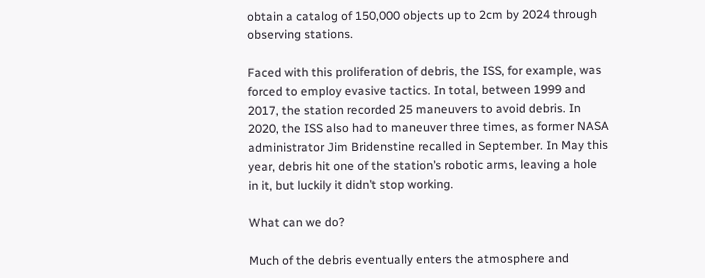obtain a catalog of 150,000 objects up to 2cm by 2024 through observing stations.

Faced with this proliferation of debris, the ISS, for example, was forced to employ evasive tactics. In total, between 1999 and 2017, the station recorded 25 maneuvers to avoid debris. In 2020, the ISS also had to maneuver three times, as former NASA administrator Jim Bridenstine recalled in September. In May this year, debris hit one of the station’s robotic arms, leaving a hole in it, but luckily it didn’t stop working.

What can we do?

Much of the debris eventually enters the atmosphere and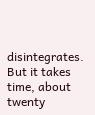disintegrates. But it takes time, about twenty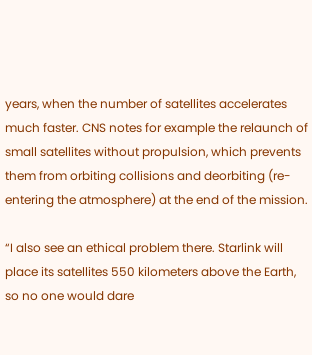years, when the number of satellites accelerates much faster. CNS notes for example the relaunch of small satellites without propulsion, which prevents them from orbiting collisions and deorbiting (re-entering the atmosphere) at the end of the mission.

“I also see an ethical problem there. Starlink will place its satellites 550 kilometers above the Earth, so no one would dare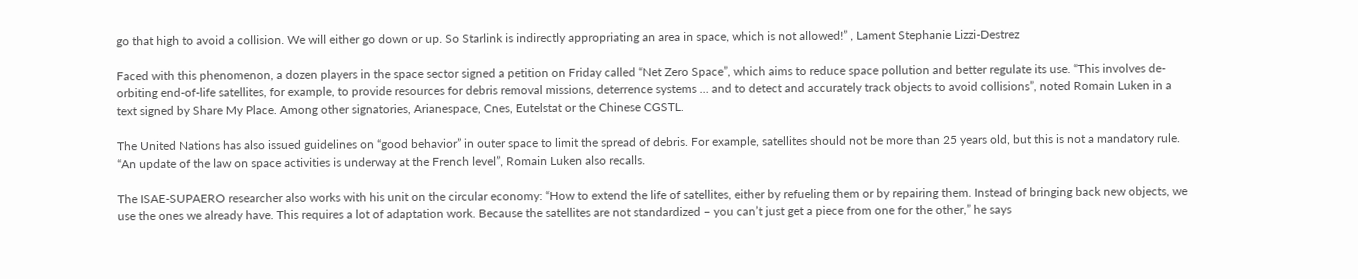go that high to avoid a collision. We will either go down or up. So Starlink is indirectly appropriating an area in space, which is not allowed!” , Lament Stephanie Lizzi-Destrez

Faced with this phenomenon, a dozen players in the space sector signed a petition on Friday called “Net Zero Space”, which aims to reduce space pollution and better regulate its use. “This involves de-orbiting end-of-life satellites, for example, to provide resources for debris removal missions, deterrence systems … and to detect and accurately track objects to avoid collisions”, noted Romain Luken in a text signed by Share My Place. Among other signatories, Arianespace, Cnes, Eutelstat or the Chinese CGSTL.

The United Nations has also issued guidelines on “good behavior” in outer space to limit the spread of debris. For example, satellites should not be more than 25 years old, but this is not a mandatory rule. “An update of the law on space activities is underway at the French level”, Romain Luken also recalls.

The ISAE-SUPAERO researcher also works with his unit on the circular economy: “How to extend the life of satellites, either by refueling them or by repairing them. Instead of bringing back new objects, we use the ones we already have. This requires a lot of adaptation work. Because the satellites are not standardized – you can’t just get a piece from one for the other,” he says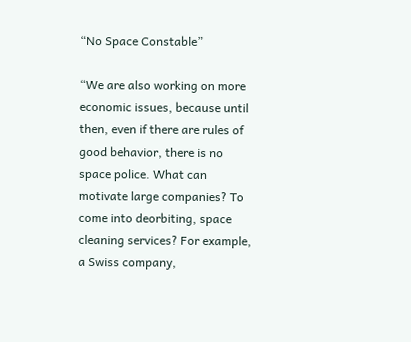“No Space Constable”

“We are also working on more economic issues, because until then, even if there are rules of good behavior, there is no space police. What can motivate large companies? To come into deorbiting, space cleaning services? For example, a Swiss company,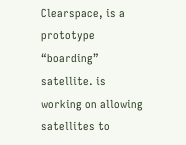Clearspace, is a prototype “boarding” satellite. is working on allowing satellites to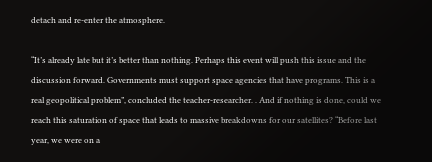detach and re-enter the atmosphere.

“It’s already late but it’s better than nothing. Perhaps this event will push this issue and the discussion forward. Governments must support space agencies that have programs. This is a real geopolitical problem”, concluded the teacher-researcher. . And if nothing is done, could we reach this saturation of space that leads to massive breakdowns for our satellites? “Before last year, we were on a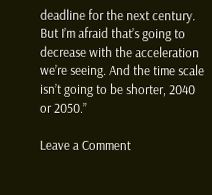deadline for the next century. But I’m afraid that’s going to decrease with the acceleration we’re seeing. And the time scale isn’t going to be shorter, 2040 or 2050.”

Leave a Comment